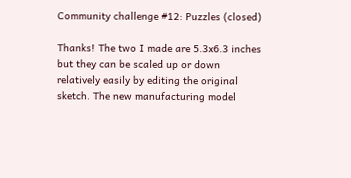Community challenge #12: Puzzles (closed)

Thanks! The two I made are 5.3x6.3 inches but they can be scaled up or down relatively easily by editing the original sketch. The new manufacturing model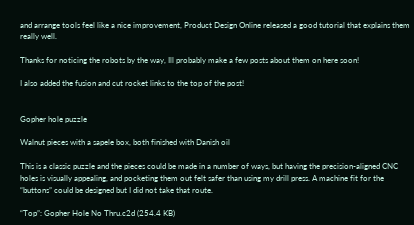and arrange tools feel like a nice improvement, Product Design Online released a good tutorial that explains them really well.

Thanks for noticing the robots by the way, Ill probably make a few posts about them on here soon!

I also added the fusion and cut rocket links to the top of the post!


Gopher hole puzzle

Walnut pieces with a sapele box, both finished with Danish oil

This is a classic puzzle and the pieces could be made in a number of ways, but having the precision-aligned CNC holes is visually appealing, and pocketing them out felt safer than using my drill press. A machine fit for the “buttons” could be designed but I did not take that route.

“Top”: Gopher Hole No Thru.c2d (254.4 KB)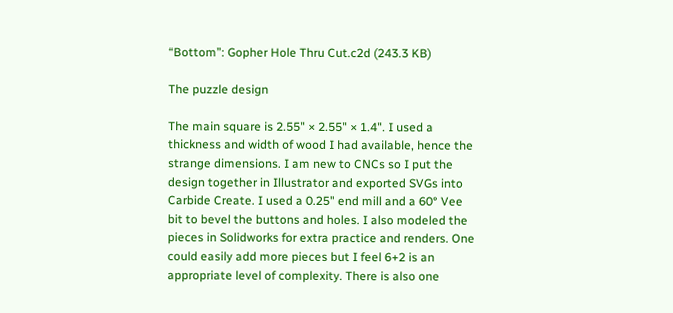“Bottom”: Gopher Hole Thru Cut.c2d (243.3 KB)

The puzzle design

The main square is 2.55" × 2.55" × 1.4". I used a thickness and width of wood I had available, hence the strange dimensions. I am new to CNCs so I put the design together in Illustrator and exported SVGs into Carbide Create. I used a 0.25" end mill and a 60° Vee bit to bevel the buttons and holes. I also modeled the pieces in Solidworks for extra practice and renders. One could easily add more pieces but I feel 6+2 is an appropriate level of complexity. There is also one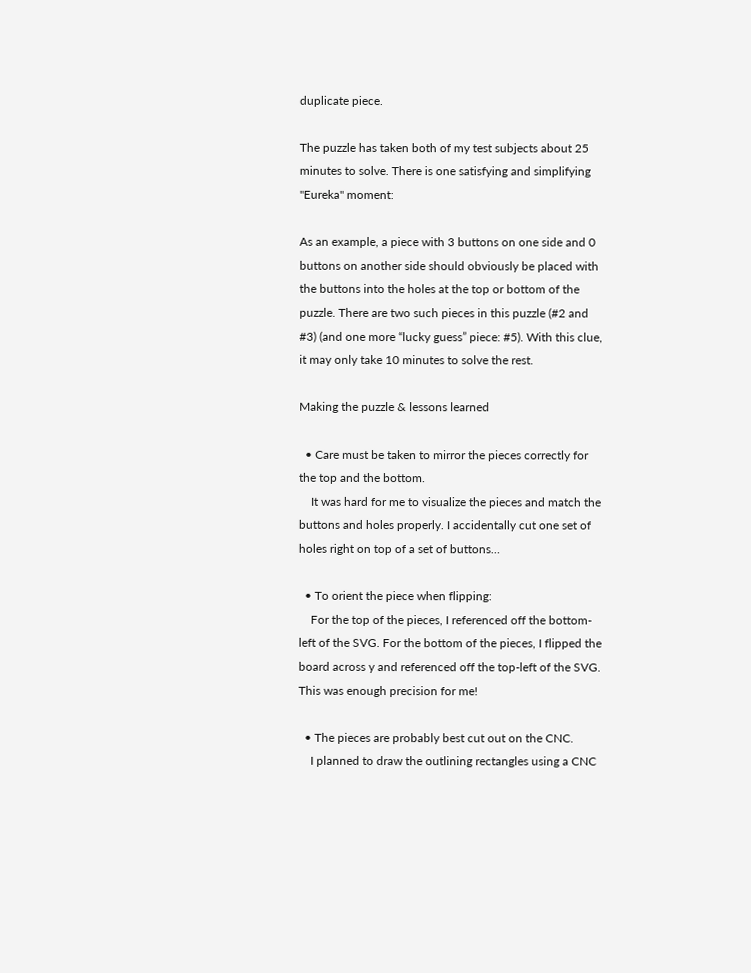duplicate piece.

The puzzle has taken both of my test subjects about 25 minutes to solve. There is one satisfying and simplifying "Eureka" moment:

As an example, a piece with 3 buttons on one side and 0 buttons on another side should obviously be placed with the buttons into the holes at the top or bottom of the puzzle. There are two such pieces in this puzzle (#2 and #3) (and one more “lucky guess” piece: #5). With this clue, it may only take 10 minutes to solve the rest.

Making the puzzle & lessons learned

  • Care must be taken to mirror the pieces correctly for the top and the bottom.
    It was hard for me to visualize the pieces and match the buttons and holes properly. I accidentally cut one set of holes right on top of a set of buttons…

  • To orient the piece when flipping:
    For the top of the pieces, I referenced off the bottom-left of the SVG. For the bottom of the pieces, I flipped the board across y and referenced off the top-left of the SVG. This was enough precision for me!

  • The pieces are probably best cut out on the CNC.
    I planned to draw the outlining rectangles using a CNC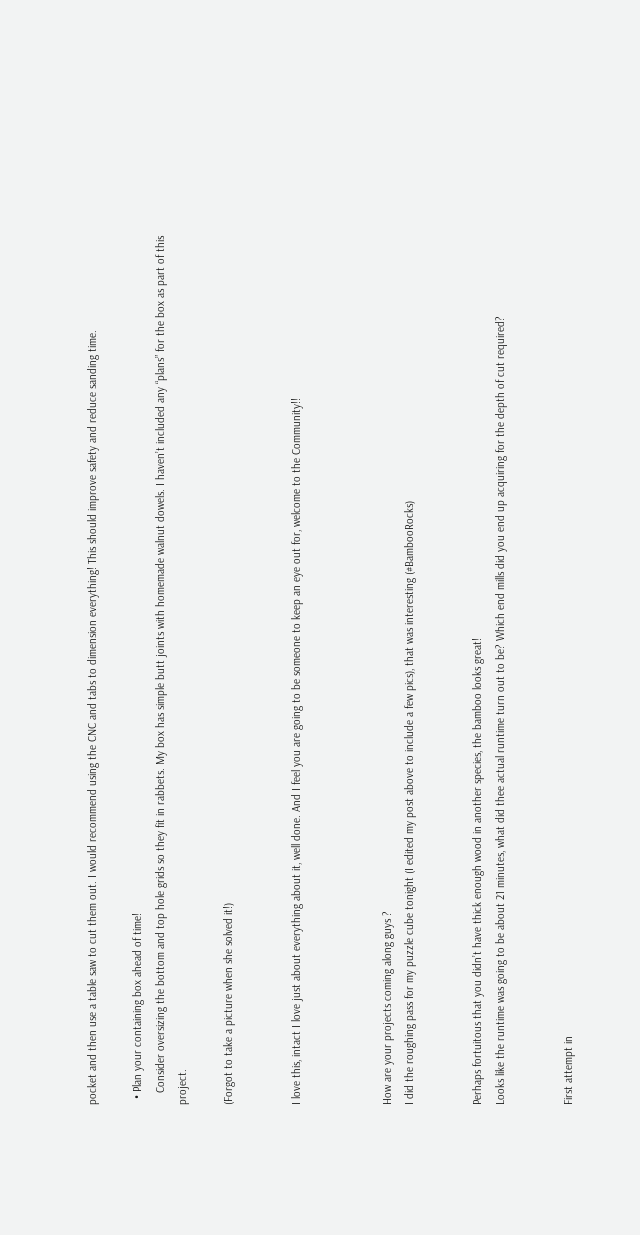pocket and then use a table saw to cut them out. I would recommend using the CNC and tabs to dimension everything! This should improve safety and reduce sanding time.

  • Plan your containing box ahead of time!
    Consider oversizing the bottom and top hole grids so they fit in rabbets. My box has simple butt joints with homemade walnut dowels. I haven’t included any “plans” for the box as part of this project.

(Forgot to take a picture when she solved it!)


I love this, intact I love just about everything about it, well done. And I feel you are going to be someone to keep an eye out for, welcome to the Community!!



How are your projects coming along guys ?
I did the roughing pass for my puzzle cube tonight (I edited my post above to include a few pics), that was interesting (#BambooRocks)


Perhaps fortuitous that you didn’t have thick enough wood in another species, the bamboo looks great!
Looks like the runtime was going to be about 21 minutes, what did thee actual runtime turn out to be? Which end mills did you end up acquiring for the depth of cut required?


First attempt in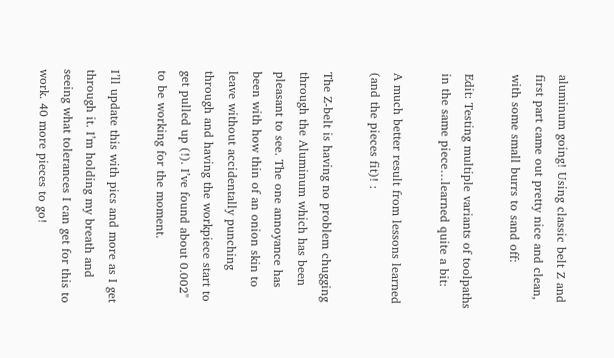aluminum going! Using classic belt Z and first part came out pretty nice and clean, with some small burrs to sand off:

Edit: Testing multiple variants of toolpaths in the same piece…learned quite a bit:

A much better result from lessons learned (and the pieces fit)! :

The Z-belt is having no problem chugging through the Aluminum which has been pleasant to see. The one annoyance has been with how thin of an onion skin to leave without accidentally punching through and having the workpiece start to get pulled up (!). I’ve found about 0.002" to be working for the moment.

I’ll update this with pics and more as I get through it. I’m holding my breath and seeing what tolerances I can get for this to work. 40 more pieces to go!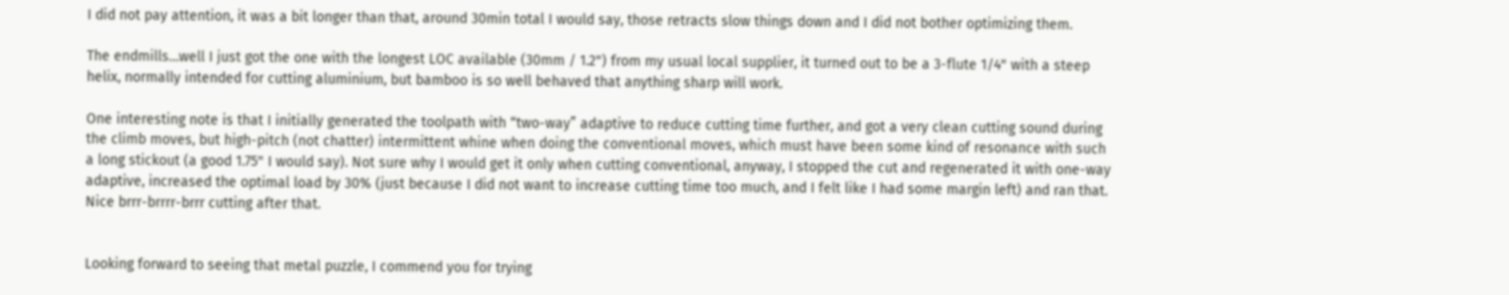I did not pay attention, it was a bit longer than that, around 30min total I would say, those retracts slow things down and I did not bother optimizing them.

The endmills…well I just got the one with the longest LOC available (30mm / 1.2") from my usual local supplier, it turned out to be a 3-flute 1/4" with a steep helix, normally intended for cutting aluminium, but bamboo is so well behaved that anything sharp will work.

One interesting note is that I initially generated the toolpath with “two-way” adaptive to reduce cutting time further, and got a very clean cutting sound during the climb moves, but high-pitch (not chatter) intermittent whine when doing the conventional moves, which must have been some kind of resonance with such a long stickout (a good 1.75" I would say). Not sure why I would get it only when cutting conventional, anyway, I stopped the cut and regenerated it with one-way adaptive, increased the optimal load by 30% (just because I did not want to increase cutting time too much, and I felt like I had some margin left) and ran that. Nice brrr-brrrr-brrr cutting after that.


Looking forward to seeing that metal puzzle, I commend you for trying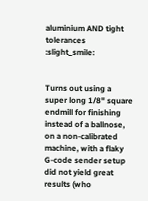aluminium AND tight tolerances :slight_smile:


Turns out using a super long 1/8" square endmill for finishing instead of a ballnose, on a non-calibrated machine, with a flaky G-code sender setup did not yield great results (who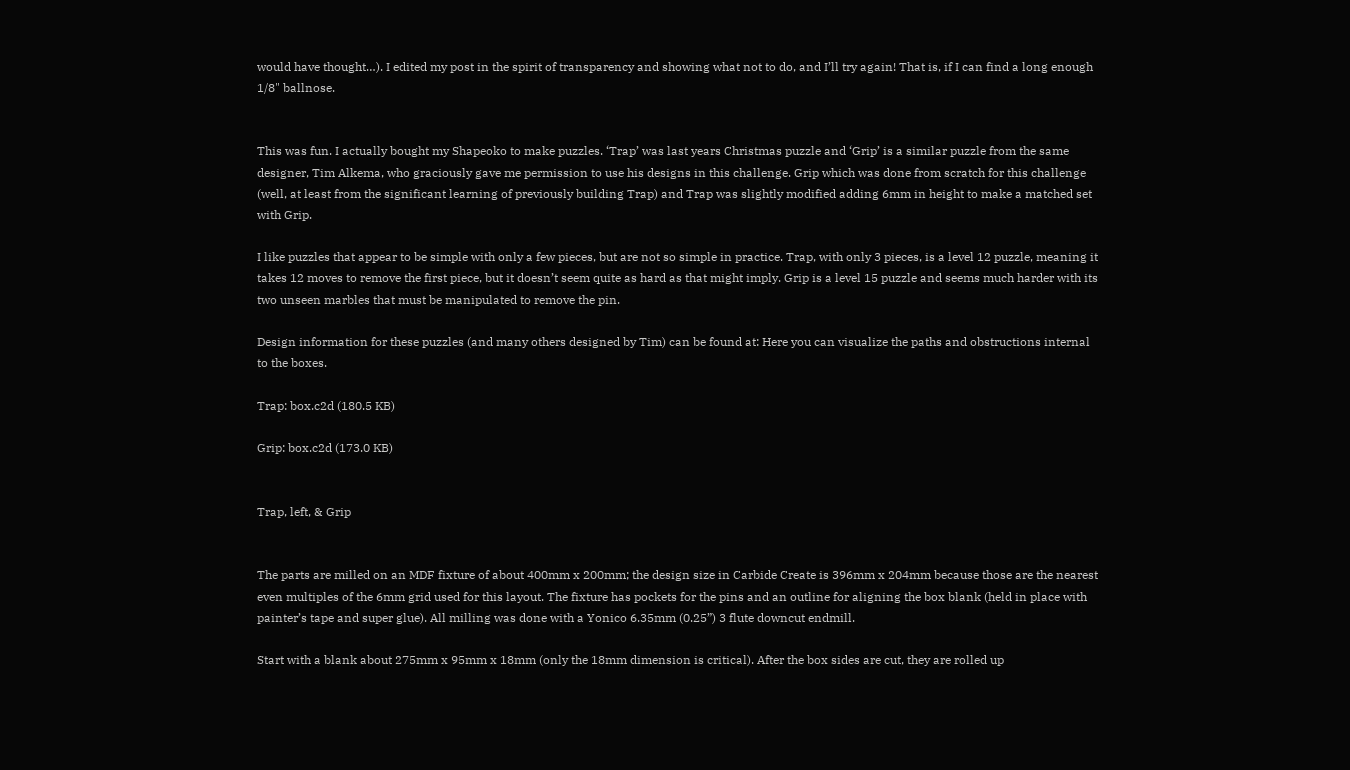would have thought…). I edited my post in the spirit of transparency and showing what not to do, and I’ll try again! That is, if I can find a long enough 1/8" ballnose.


This was fun. I actually bought my Shapeoko to make puzzles. ‘Trap’ was last years Christmas puzzle and ‘Grip’ is a similar puzzle from the same designer, Tim Alkema, who graciously gave me permission to use his designs in this challenge. Grip which was done from scratch for this challenge (well, at least from the significant learning of previously building Trap) and Trap was slightly modified adding 6mm in height to make a matched set with Grip.

I like puzzles that appear to be simple with only a few pieces, but are not so simple in practice. Trap, with only 3 pieces, is a level 12 puzzle, meaning it takes 12 moves to remove the first piece, but it doesn’t seem quite as hard as that might imply. Grip is a level 15 puzzle and seems much harder with its two unseen marbles that must be manipulated to remove the pin.

Design information for these puzzles (and many others designed by Tim) can be found at: Here you can visualize the paths and obstructions internal to the boxes.

Trap: box.c2d (180.5 KB)

Grip: box.c2d (173.0 KB)


Trap, left, & Grip


The parts are milled on an MDF fixture of about 400mm x 200mm; the design size in Carbide Create is 396mm x 204mm because those are the nearest even multiples of the 6mm grid used for this layout. The fixture has pockets for the pins and an outline for aligning the box blank (held in place with painter’s tape and super glue). All milling was done with a Yonico 6.35mm (0.25”) 3 flute downcut endmill.

Start with a blank about 275mm x 95mm x 18mm (only the 18mm dimension is critical). After the box sides are cut, they are rolled up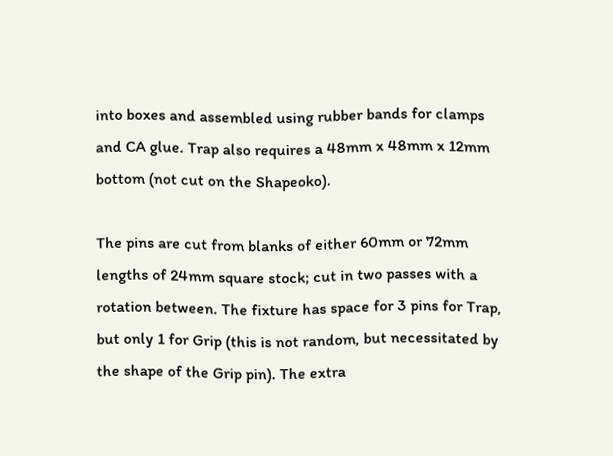into boxes and assembled using rubber bands for clamps and CA glue. Trap also requires a 48mm x 48mm x 12mm bottom (not cut on the Shapeoko).

The pins are cut from blanks of either 60mm or 72mm lengths of 24mm square stock; cut in two passes with a rotation between. The fixture has space for 3 pins for Trap, but only 1 for Grip (this is not random, but necessitated by the shape of the Grip pin). The extra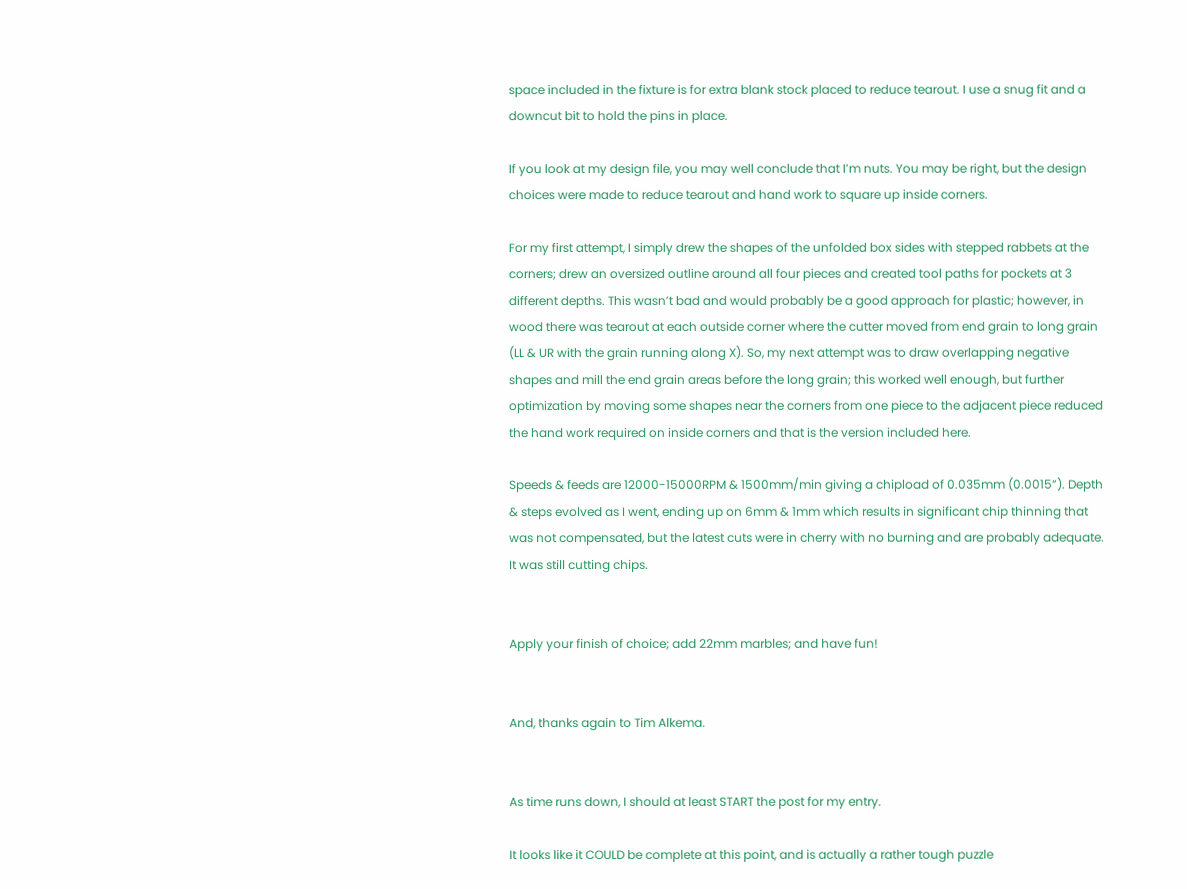space included in the fixture is for extra blank stock placed to reduce tearout. I use a snug fit and a downcut bit to hold the pins in place.

If you look at my design file, you may well conclude that I’m nuts. You may be right, but the design choices were made to reduce tearout and hand work to square up inside corners.

For my first attempt, I simply drew the shapes of the unfolded box sides with stepped rabbets at the corners; drew an oversized outline around all four pieces and created tool paths for pockets at 3 different depths. This wasn’t bad and would probably be a good approach for plastic; however, in wood there was tearout at each outside corner where the cutter moved from end grain to long grain (LL & UR with the grain running along X). So, my next attempt was to draw overlapping negative shapes and mill the end grain areas before the long grain; this worked well enough, but further optimization by moving some shapes near the corners from one piece to the adjacent piece reduced the hand work required on inside corners and that is the version included here.

Speeds & feeds are 12000-15000RPM & 1500mm/min giving a chipload of 0.035mm (0.0015”). Depth & steps evolved as I went, ending up on 6mm & 1mm which results in significant chip thinning that was not compensated, but the latest cuts were in cherry with no burning and are probably adequate. It was still cutting chips.


Apply your finish of choice; add 22mm marbles; and have fun!


And, thanks again to Tim Alkema.


As time runs down, I should at least START the post for my entry.

It looks like it COULD be complete at this point, and is actually a rather tough puzzle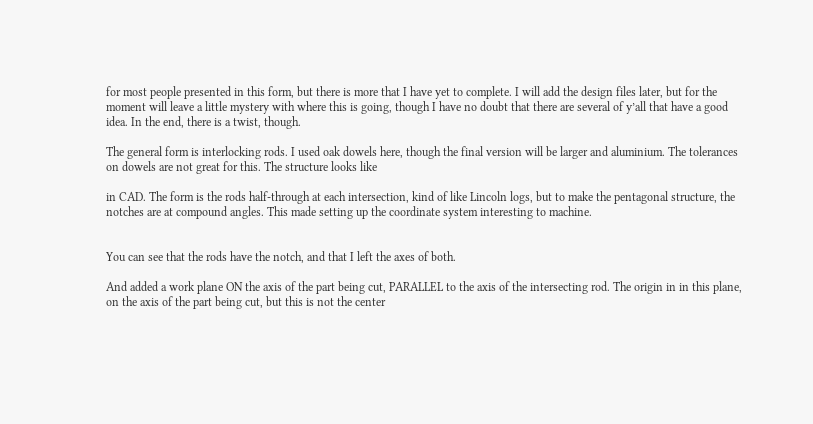for most people presented in this form, but there is more that I have yet to complete. I will add the design files later, but for the moment will leave a little mystery with where this is going, though I have no doubt that there are several of y’all that have a good idea. In the end, there is a twist, though.

The general form is interlocking rods. I used oak dowels here, though the final version will be larger and aluminium. The tolerances on dowels are not great for this. The structure looks like

in CAD. The form is the rods half-through at each intersection, kind of like Lincoln logs, but to make the pentagonal structure, the notches are at compound angles. This made setting up the coordinate system interesting to machine.


You can see that the rods have the notch, and that I left the axes of both.

And added a work plane ON the axis of the part being cut, PARALLEL to the axis of the intersecting rod. The origin in in this plane, on the axis of the part being cut, but this is not the center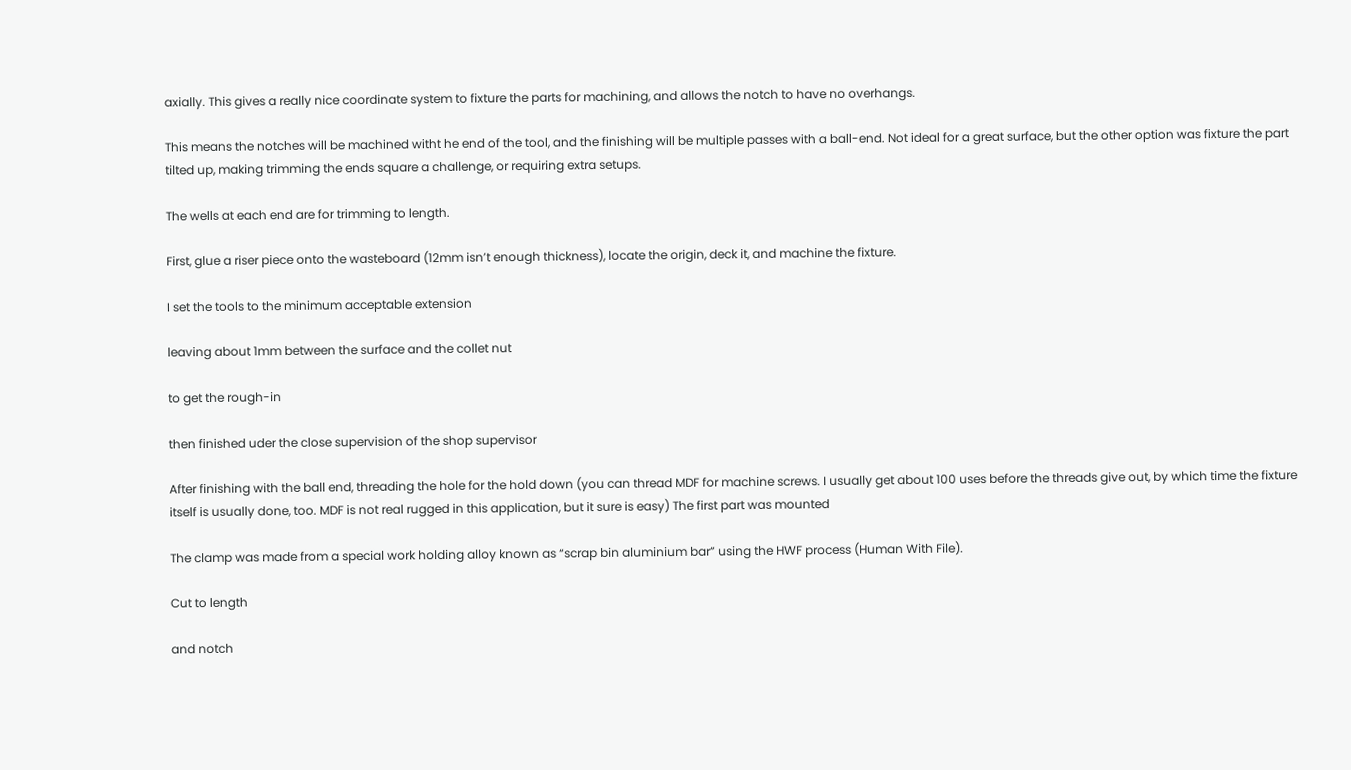axially. This gives a really nice coordinate system to fixture the parts for machining, and allows the notch to have no overhangs.

This means the notches will be machined witht he end of the tool, and the finishing will be multiple passes with a ball-end. Not ideal for a great surface, but the other option was fixture the part tilted up, making trimming the ends square a challenge, or requiring extra setups.

The wells at each end are for trimming to length.

First, glue a riser piece onto the wasteboard (12mm isn’t enough thickness), locate the origin, deck it, and machine the fixture.

I set the tools to the minimum acceptable extension

leaving about 1mm between the surface and the collet nut

to get the rough-in

then finished uder the close supervision of the shop supervisor

After finishing with the ball end, threading the hole for the hold down (you can thread MDF for machine screws. I usually get about 100 uses before the threads give out, by which time the fixture itself is usually done, too. MDF is not real rugged in this application, but it sure is easy) The first part was mounted

The clamp was made from a special work holding alloy known as “scrap bin aluminium bar” using the HWF process (Human With File).

Cut to length

and notch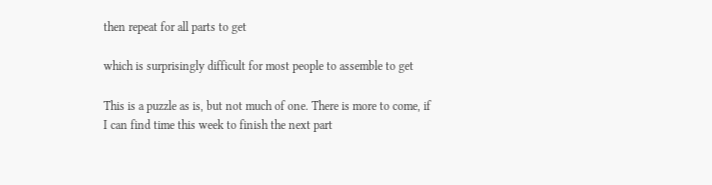then repeat for all parts to get

which is surprisingly difficult for most people to assemble to get

This is a puzzle as is, but not much of one. There is more to come, if I can find time this week to finish the next part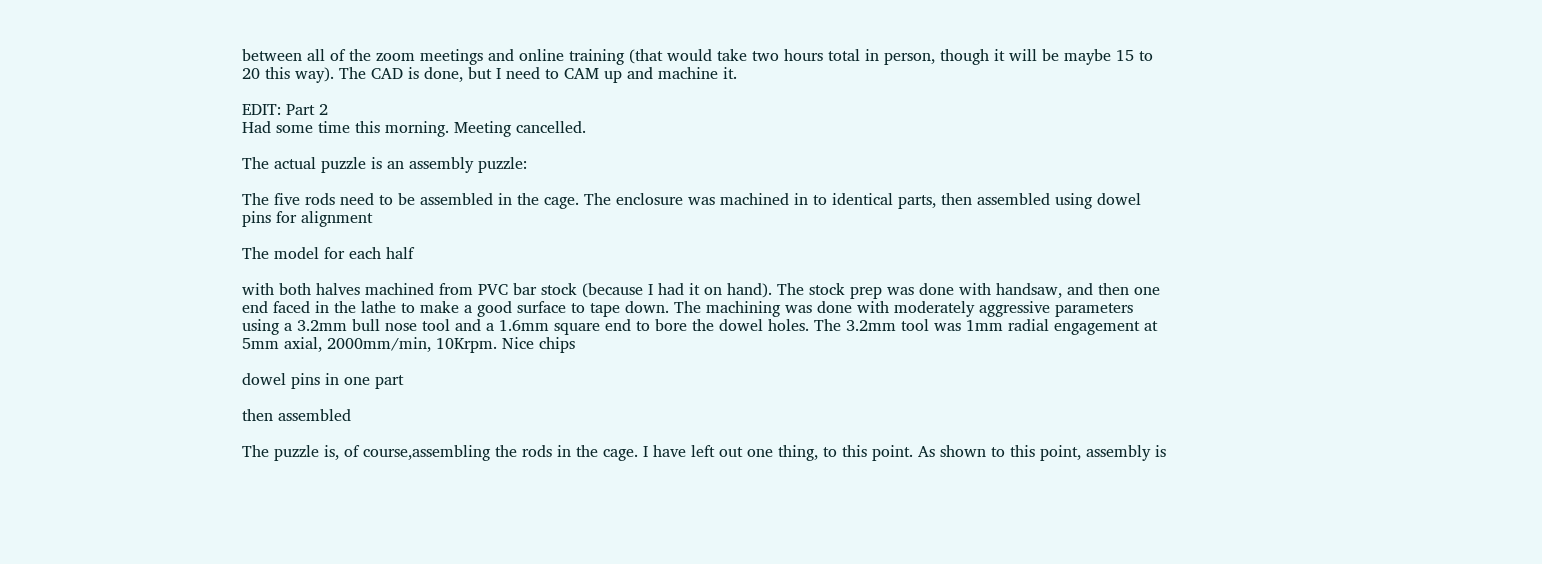between all of the zoom meetings and online training (that would take two hours total in person, though it will be maybe 15 to 20 this way). The CAD is done, but I need to CAM up and machine it.

EDIT: Part 2
Had some time this morning. Meeting cancelled.

The actual puzzle is an assembly puzzle:

The five rods need to be assembled in the cage. The enclosure was machined in to identical parts, then assembled using dowel pins for alignment

The model for each half

with both halves machined from PVC bar stock (because I had it on hand). The stock prep was done with handsaw, and then one end faced in the lathe to make a good surface to tape down. The machining was done with moderately aggressive parameters using a 3.2mm bull nose tool and a 1.6mm square end to bore the dowel holes. The 3.2mm tool was 1mm radial engagement at 5mm axial, 2000mm/min, 10Krpm. Nice chips

dowel pins in one part

then assembled

The puzzle is, of course,assembling the rods in the cage. I have left out one thing, to this point. As shown to this point, assembly is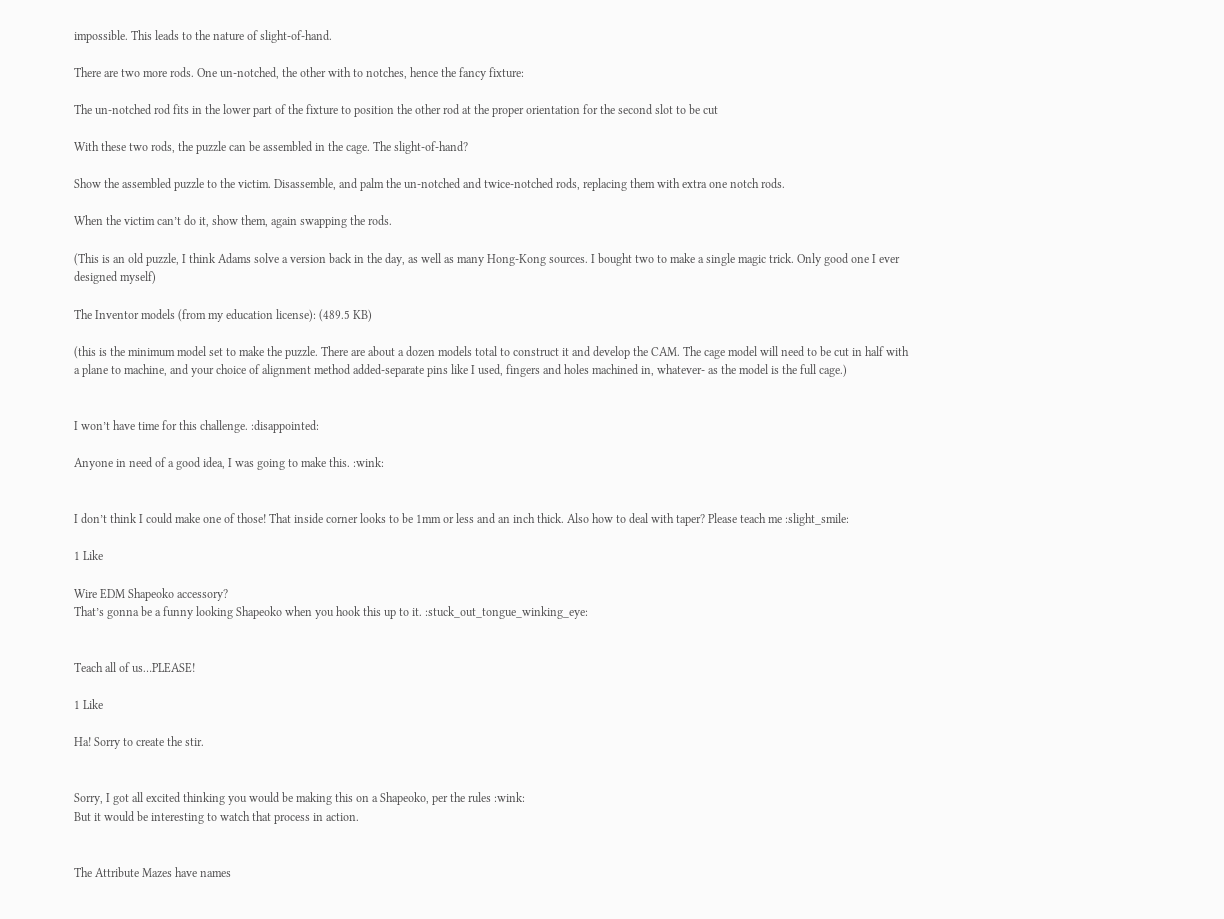impossible. This leads to the nature of slight-of-hand.

There are two more rods. One un-notched, the other with to notches, hence the fancy fixture:

The un-notched rod fits in the lower part of the fixture to position the other rod at the proper orientation for the second slot to be cut

With these two rods, the puzzle can be assembled in the cage. The slight-of-hand?

Show the assembled puzzle to the victim. Disassemble, and palm the un-notched and twice-notched rods, replacing them with extra one notch rods.

When the victim can’t do it, show them, again swapping the rods.

(This is an old puzzle, I think Adams solve a version back in the day, as well as many Hong-Kong sources. I bought two to make a single magic trick. Only good one I ever designed myself)

The Inventor models (from my education license): (489.5 KB)

(this is the minimum model set to make the puzzle. There are about a dozen models total to construct it and develop the CAM. The cage model will need to be cut in half with a plane to machine, and your choice of alignment method added-separate pins like I used, fingers and holes machined in, whatever- as the model is the full cage.)


I won’t have time for this challenge. :disappointed:

Anyone in need of a good idea, I was going to make this. :wink:


I don’t think I could make one of those! That inside corner looks to be 1mm or less and an inch thick. Also how to deal with taper? Please teach me :slight_smile:

1 Like

Wire EDM Shapeoko accessory?
That’s gonna be a funny looking Shapeoko when you hook this up to it. :stuck_out_tongue_winking_eye:


Teach all of us…PLEASE!

1 Like

Ha! Sorry to create the stir.


Sorry, I got all excited thinking you would be making this on a Shapeoko, per the rules :wink:
But it would be interesting to watch that process in action.


The Attribute Mazes have names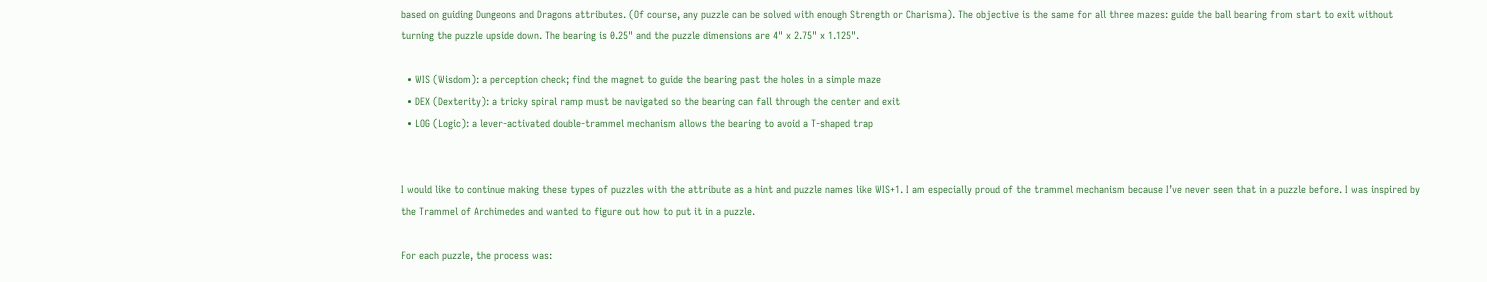based on guiding Dungeons and Dragons attributes. (Of course, any puzzle can be solved with enough Strength or Charisma). The objective is the same for all three mazes: guide the ball bearing from start to exit without turning the puzzle upside down. The bearing is 0.25" and the puzzle dimensions are 4" x 2.75" x 1.125".

  • WIS (Wisdom): a perception check; find the magnet to guide the bearing past the holes in a simple maze
  • DEX (Dexterity): a tricky spiral ramp must be navigated so the bearing can fall through the center and exit
  • LOG (Logic): a lever-activated double-trammel mechanism allows the bearing to avoid a T-shaped trap


I would like to continue making these types of puzzles with the attribute as a hint and puzzle names like WIS+1. I am especially proud of the trammel mechanism because I’ve never seen that in a puzzle before. I was inspired by the Trammel of Archimedes and wanted to figure out how to put it in a puzzle.

For each puzzle, the process was: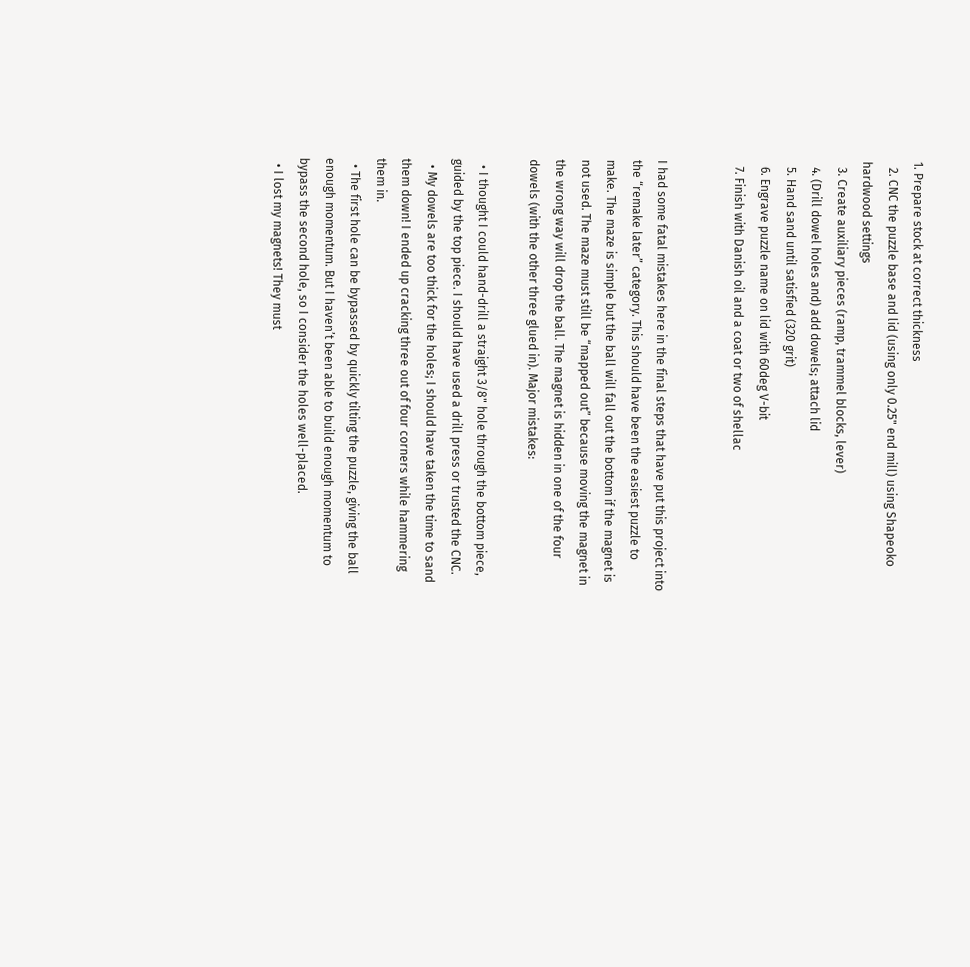1. Prepare stock at correct thickness
  2. CNC the puzzle base and lid (using only 0.25" end mill) using Shapeoko hardwood settings
  3. Create auxiliary pieces (ramp, trammel blocks, lever)
  4. (Drill dowel holes and) add dowels; attach lid
  5. Hand sand until satisfied (320 grit)
  6. Engrave puzzle name on lid with 60deg V-bit
  7. Finish with Danish oil and a coat or two of shellac


I had some fatal mistakes here in the final steps that have put this project into the “remake later” category. This should have been the easiest puzzle to make. The maze is simple but the ball will fall out the bottom if the magnet is not used. The maze must still be “mapped out” because moving the magnet in the wrong way will drop the ball. The magnet is hidden in one of the four dowels (with the other three glued in). Major mistakes:

  • I thought I could hand-drill a straight 3/8" hole through the bottom piece, guided by the top piece. I should have used a drill press or trusted the CNC.
  • My dowels are too thick for the holes; I should have taken the time to sand them down! I ended up cracking three out of four corners while hammering them in.
  • The first hole can be bypassed by quickly tilting the puzzle, giving the ball enough momentum. But I haven’t been able to build enough momentum to bypass the second hole, so I consider the holes well-placed.
  • I lost my magnets! They must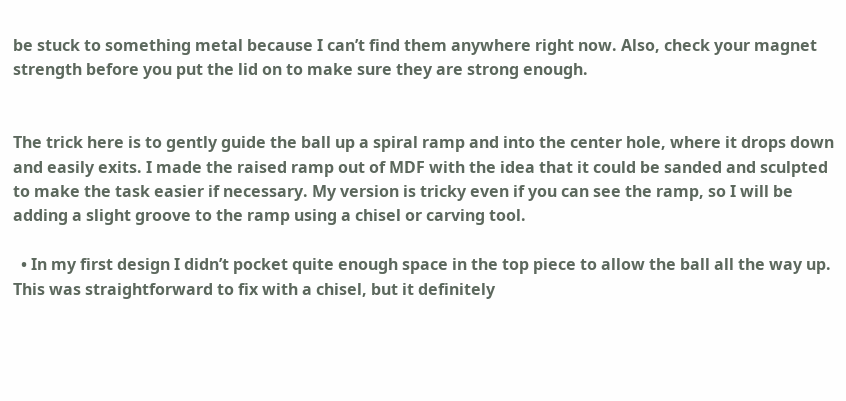be stuck to something metal because I can’t find them anywhere right now. Also, check your magnet strength before you put the lid on to make sure they are strong enough.


The trick here is to gently guide the ball up a spiral ramp and into the center hole, where it drops down and easily exits. I made the raised ramp out of MDF with the idea that it could be sanded and sculpted to make the task easier if necessary. My version is tricky even if you can see the ramp, so I will be adding a slight groove to the ramp using a chisel or carving tool.

  • In my first design I didn’t pocket quite enough space in the top piece to allow the ball all the way up. This was straightforward to fix with a chisel, but it definitely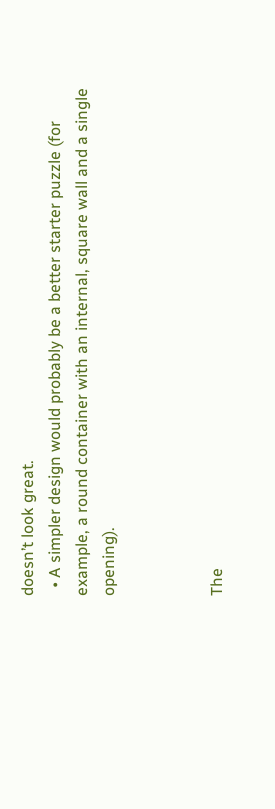doesn’t look great.
  • A simpler design would probably be a better starter puzzle (for example, a round container with an internal, square wall and a single opening).



The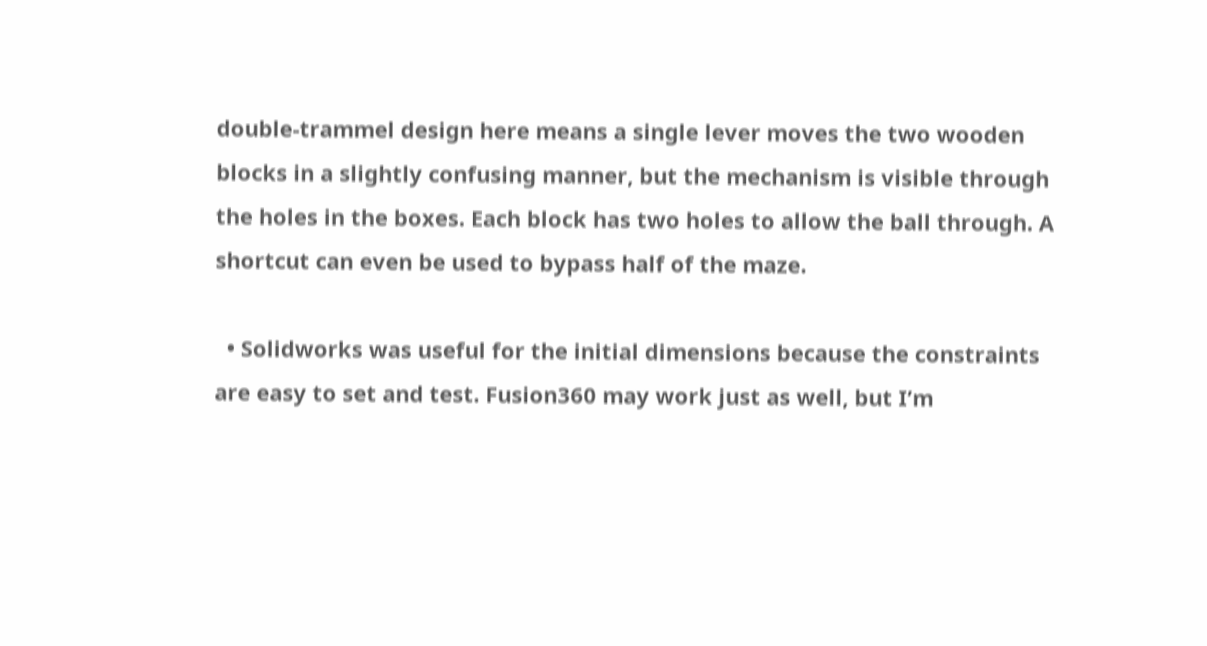double-trammel design here means a single lever moves the two wooden blocks in a slightly confusing manner, but the mechanism is visible through the holes in the boxes. Each block has two holes to allow the ball through. A shortcut can even be used to bypass half of the maze.

  • Solidworks was useful for the initial dimensions because the constraints are easy to set and test. Fusion360 may work just as well, but I’m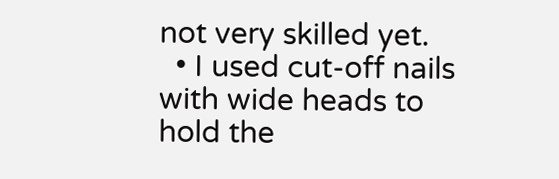not very skilled yet.
  • I used cut-off nails with wide heads to hold the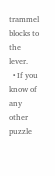trammel blocks to the lever.
  • If you know of any other puzzle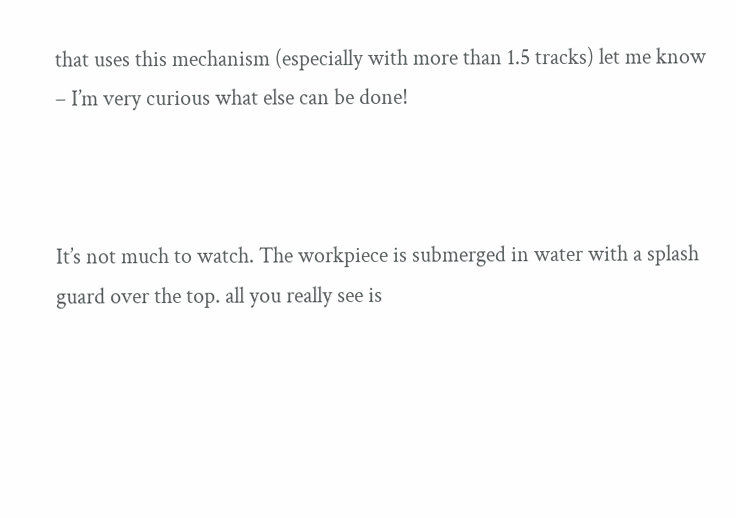that uses this mechanism (especially with more than 1.5 tracks) let me know – I’m very curious what else can be done!



It’s not much to watch. The workpiece is submerged in water with a splash guard over the top. all you really see is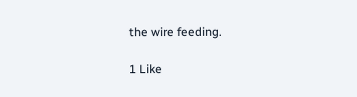the wire feeding.

1 Like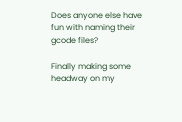Does anyone else have fun with naming their gcode files?

Finally making some headway on my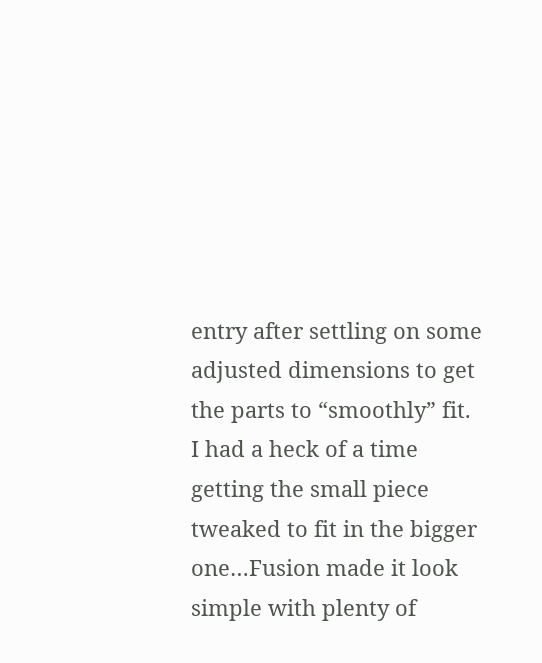entry after settling on some adjusted dimensions to get the parts to “smoothly” fit. I had a heck of a time getting the small piece tweaked to fit in the bigger one…Fusion made it look simple with plenty of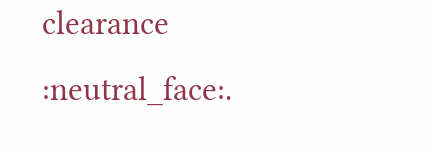clearance :neutral_face:.